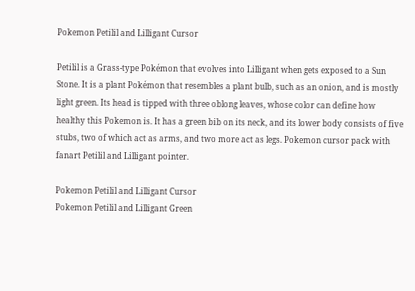Pokemon Petilil and Lilligant Cursor

Petilil is a Grass-type Pokémon that evolves into Lilligant when gets exposed to a Sun Stone. It is a plant Pokémon that resembles a plant bulb, such as an onion, and is mostly light green. Its head is tipped with three oblong leaves, whose color can define how healthy this Pokemon is. It has a green bib on its neck, and its lower body consists of five stubs, two of which act as arms, and two more act as legs. Pokemon cursor pack with fanart Petilil and Lilligant pointer.

Pokemon Petilil and Lilligant Cursor
Pokemon Petilil and Lilligant Green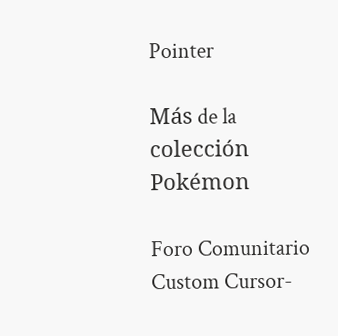Pointer

Más de la colección Pokémon

Foro Comunitario
Custom Cursor-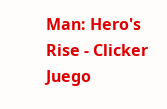Man: Hero's Rise - Clicker Juego